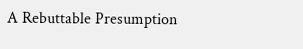A Rebuttable Presumption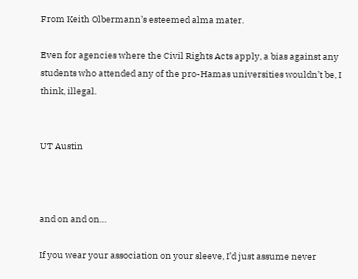From Keith Olbermann’s esteemed alma mater.

Even for agencies where the Civil Rights Acts apply, a bias against any students who attended any of the pro-Hamas universities wouldn’t be, I think, illegal.


UT Austin



and on and on…

If you wear your association on your sleeve, I’d just assume never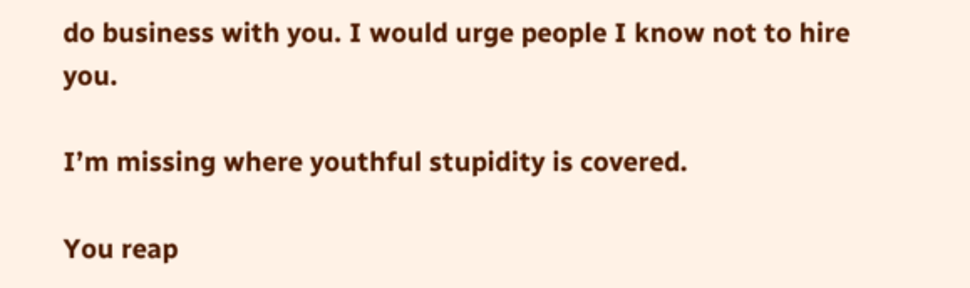do business with you. I would urge people I know not to hire you.

I’m missing where youthful stupidity is covered.

You reap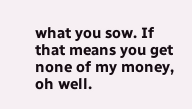what you sow. If that means you get none of my money, oh well.